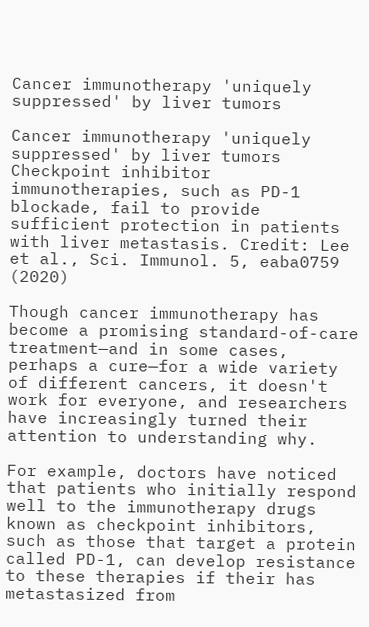Cancer immunotherapy 'uniquely suppressed' by liver tumors

Cancer immunotherapy 'uniquely suppressed' by liver tumors
Checkpoint inhibitor immunotherapies, such as PD-1 blockade, fail to provide sufficient protection in patients with liver metastasis. Credit: Lee et al., Sci. Immunol. 5, eaba0759 (2020)

Though cancer immunotherapy has become a promising standard-of-care treatment—and in some cases, perhaps a cure—for a wide variety of different cancers, it doesn't work for everyone, and researchers have increasingly turned their attention to understanding why.

For example, doctors have noticed that patients who initially respond well to the immunotherapy drugs known as checkpoint inhibitors, such as those that target a protein called PD-1, can develop resistance to these therapies if their has metastasized from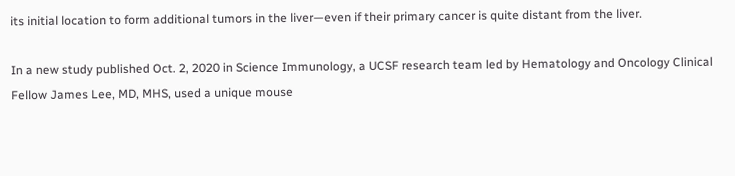its initial location to form additional tumors in the liver—even if their primary cancer is quite distant from the liver.

In a new study published Oct. 2, 2020 in Science Immunology, a UCSF research team led by Hematology and Oncology Clinical Fellow James Lee, MD, MHS, used a unique mouse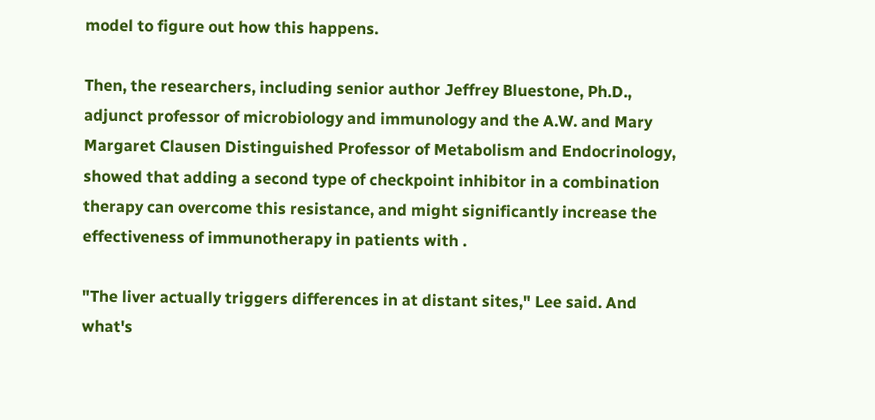model to figure out how this happens.

Then, the researchers, including senior author Jeffrey Bluestone, Ph.D., adjunct professor of microbiology and immunology and the A.W. and Mary Margaret Clausen Distinguished Professor of Metabolism and Endocrinology, showed that adding a second type of checkpoint inhibitor in a combination therapy can overcome this resistance, and might significantly increase the effectiveness of immunotherapy in patients with .

"The liver actually triggers differences in at distant sites," Lee said. And what's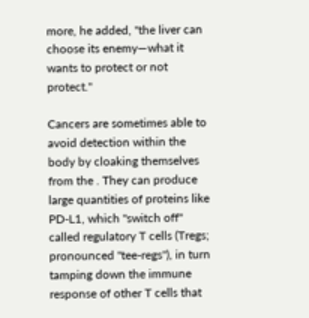more, he added, "the liver can choose its enemy—what it wants to protect or not protect."

Cancers are sometimes able to avoid detection within the body by cloaking themselves from the . They can produce large quantities of proteins like PD-L1, which "switch off" called regulatory T cells (Tregs; pronounced "tee-regs"), in turn tamping down the immune response of other T cells that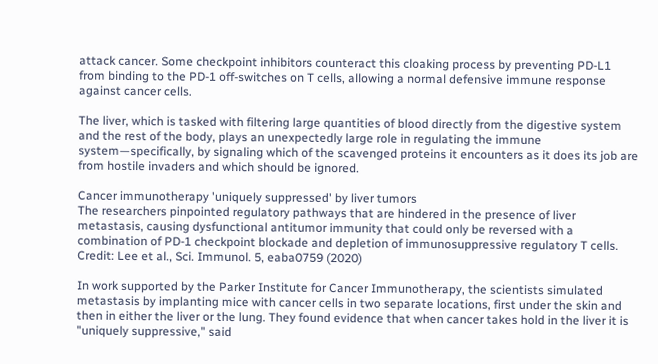attack cancer. Some checkpoint inhibitors counteract this cloaking process by preventing PD-L1 from binding to the PD-1 off-switches on T cells, allowing a normal defensive immune response against cancer cells.

The liver, which is tasked with filtering large quantities of blood directly from the digestive system and the rest of the body, plays an unexpectedly large role in regulating the immune system—specifically, by signaling which of the scavenged proteins it encounters as it does its job are from hostile invaders and which should be ignored.

Cancer immunotherapy 'uniquely suppressed' by liver tumors
The researchers pinpointed regulatory pathways that are hindered in the presence of liver metastasis, causing dysfunctional antitumor immunity that could only be reversed with a combination of PD-1 checkpoint blockade and depletion of immunosuppressive regulatory T cells. Credit: Lee et al., Sci. Immunol. 5, eaba0759 (2020)

In work supported by the Parker Institute for Cancer Immunotherapy, the scientists simulated metastasis by implanting mice with cancer cells in two separate locations, first under the skin and then in either the liver or the lung. They found evidence that when cancer takes hold in the liver it is "uniquely suppressive," said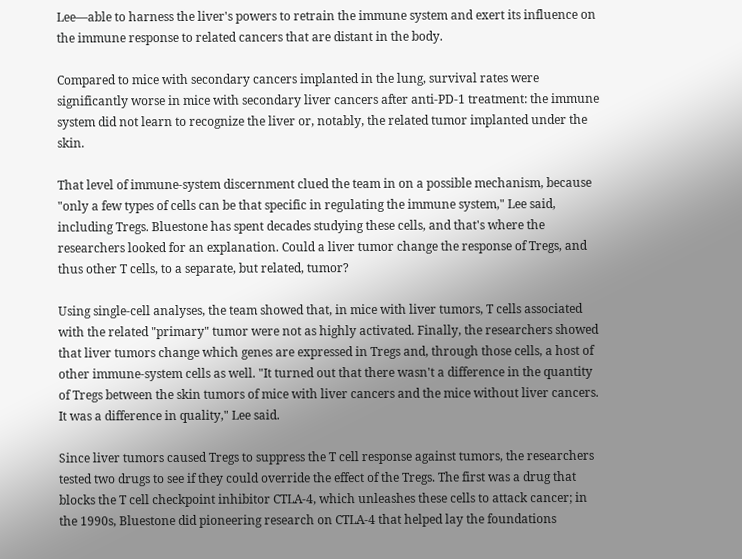Lee—able to harness the liver's powers to retrain the immune system and exert its influence on the immune response to related cancers that are distant in the body.

Compared to mice with secondary cancers implanted in the lung, survival rates were significantly worse in mice with secondary liver cancers after anti-PD-1 treatment: the immune system did not learn to recognize the liver or, notably, the related tumor implanted under the skin.

That level of immune-system discernment clued the team in on a possible mechanism, because "only a few types of cells can be that specific in regulating the immune system," Lee said, including Tregs. Bluestone has spent decades studying these cells, and that's where the researchers looked for an explanation. Could a liver tumor change the response of Tregs, and thus other T cells, to a separate, but related, tumor?

Using single-cell analyses, the team showed that, in mice with liver tumors, T cells associated with the related "primary" tumor were not as highly activated. Finally, the researchers showed that liver tumors change which genes are expressed in Tregs and, through those cells, a host of other immune-system cells as well. "It turned out that there wasn't a difference in the quantity of Tregs between the skin tumors of mice with liver cancers and the mice without liver cancers. It was a difference in quality," Lee said.

Since liver tumors caused Tregs to suppress the T cell response against tumors, the researchers tested two drugs to see if they could override the effect of the Tregs. The first was a drug that blocks the T cell checkpoint inhibitor CTLA-4, which unleashes these cells to attack cancer; in the 1990s, Bluestone did pioneering research on CTLA-4 that helped lay the foundations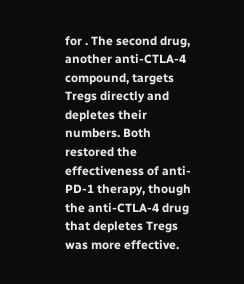for . The second drug, another anti-CTLA-4 compound, targets Tregs directly and depletes their numbers. Both restored the effectiveness of anti-PD-1 therapy, though the anti-CTLA-4 drug that depletes Tregs was more effective.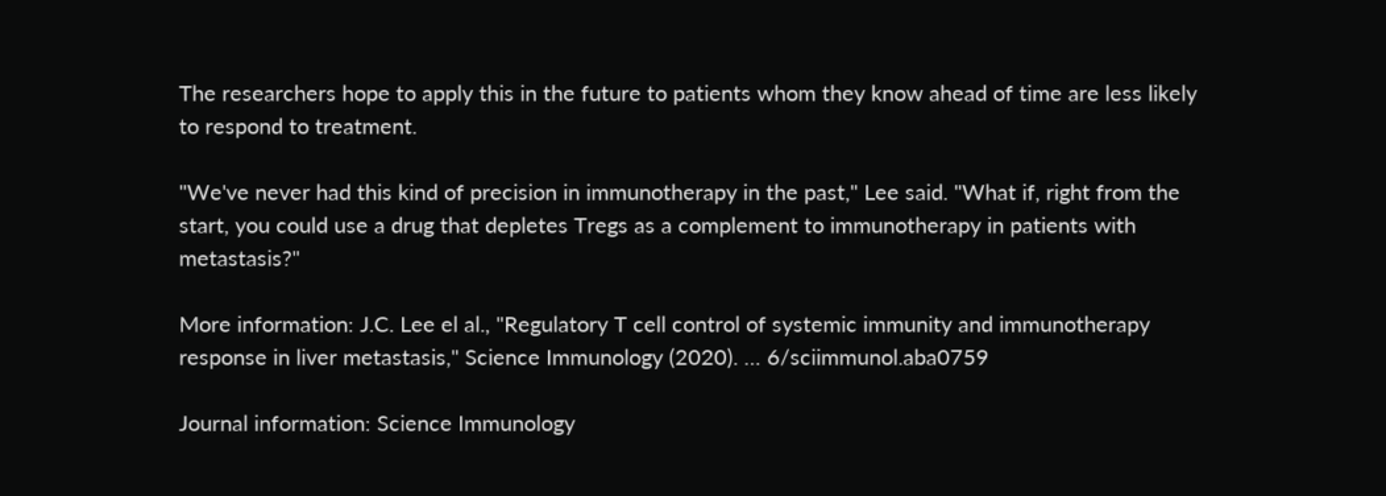The researchers hope to apply this in the future to patients whom they know ahead of time are less likely to respond to treatment.

"We've never had this kind of precision in immunotherapy in the past," Lee said. "What if, right from the start, you could use a drug that depletes Tregs as a complement to immunotherapy in patients with metastasis?"

More information: J.C. Lee el al., "Regulatory T cell control of systemic immunity and immunotherapy response in liver metastasis," Science Immunology (2020). … 6/sciimmunol.aba0759

Journal information: Science Immunology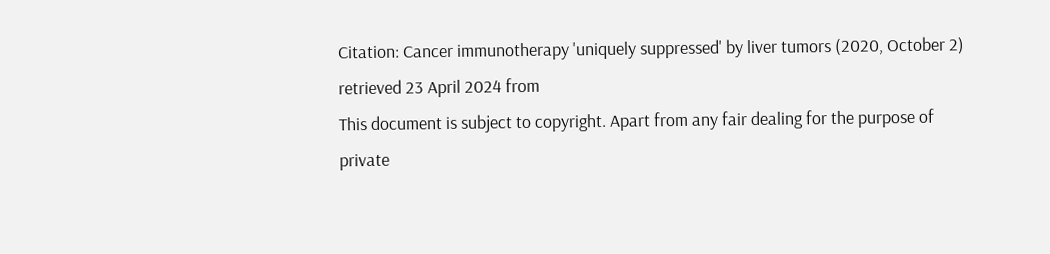Citation: Cancer immunotherapy 'uniquely suppressed' by liver tumors (2020, October 2) retrieved 23 April 2024 from
This document is subject to copyright. Apart from any fair dealing for the purpose of private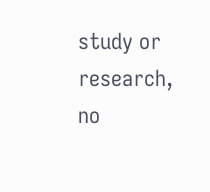study or research, no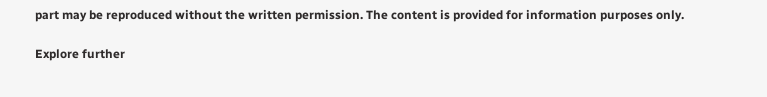part may be reproduced without the written permission. The content is provided for information purposes only.

Explore further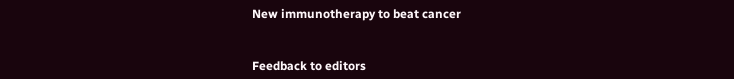New immunotherapy to beat cancer


Feedback to editors